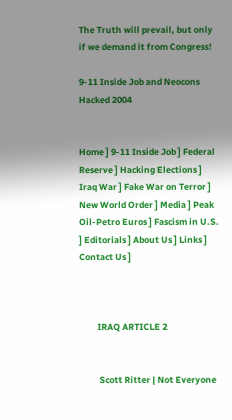The Truth will prevail, but only if we demand it from Congress!

9-11 Inside Job and Neocons Hacked 2004


Home ] 9-11 Inside Job ] Federal Reserve ] Hacking Elections ] Iraq War ] Fake War on Terror ] New World Order ] Media ] Peak Oil-Petro Euros ] Fascism in U.S. ] Editorials ] About Us ] Links ] Contact Us ]



         IRAQ ARTICLE 2


          Scott Ritter | Not Everyone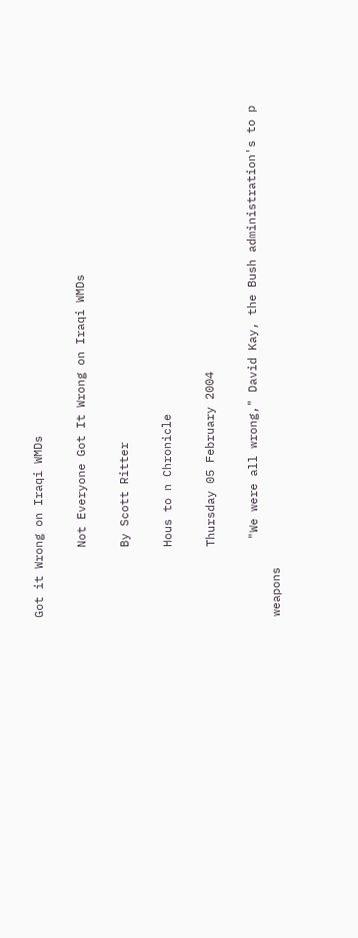Got it Wrong on Iraqi WMDs

          Not Everyone Got It Wrong on Iraqi WMDs

          By Scott Ritter

          Hous to n Chronicle

          Thursday 05 February 2004

           "We were all wrong," David Kay, the Bush administration's to p weapons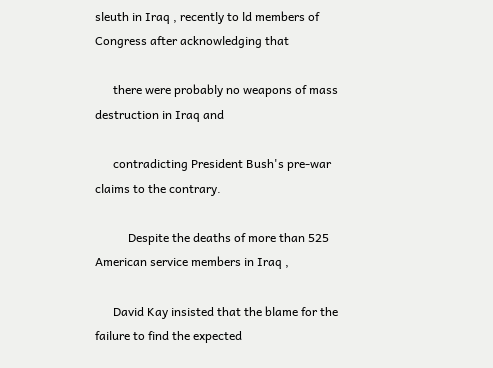sleuth in Iraq , recently to ld members of Congress after acknowledging that

      there were probably no weapons of mass destruction in Iraq and

      contradicting President Bush's pre-war claims to the contrary.

           Despite the deaths of more than 525 American service members in Iraq ,

      David Kay insisted that the blame for the failure to find the expected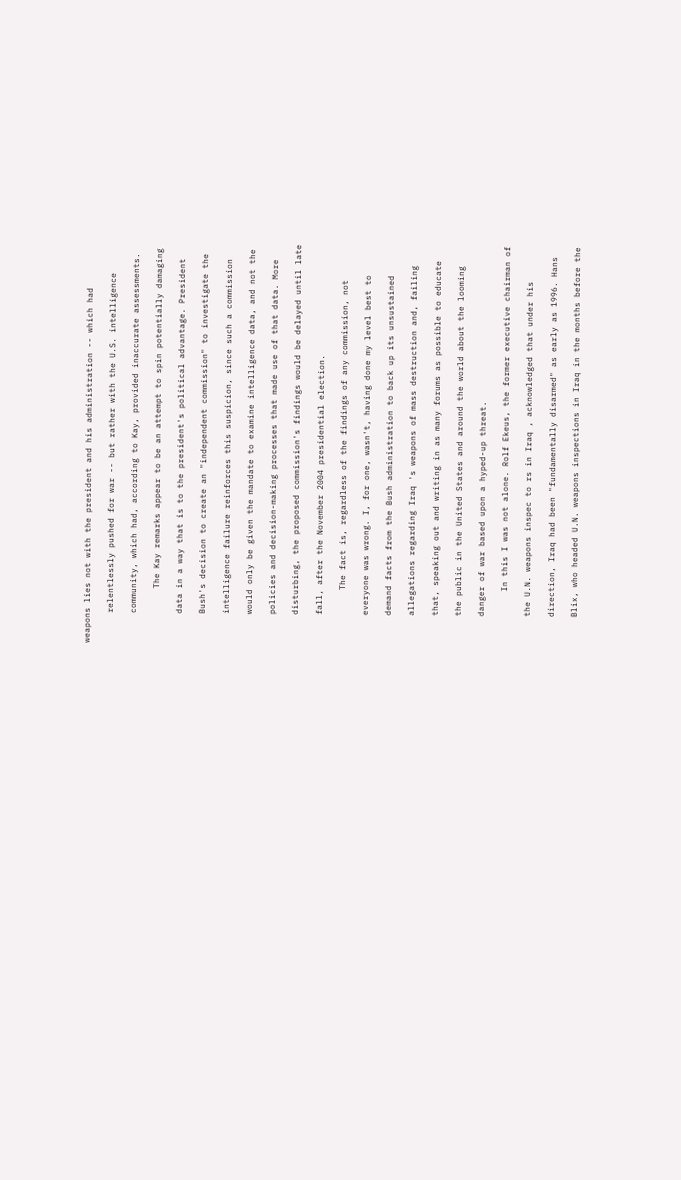weapons lies not with the president and his administration -- which had

      relentlessly pushed for war -- but rather with the U.S. intelligence

      community, which had, according to Kay, provided inaccurate assessments.

           The Kay remarks appear to be an attempt to spin potentially damaging

      data in a way that is to the president's political advantage. President

      Bush's decision to create an "independent commission" to investigate the

      intelligence failure reinforces this suspicion, since such a commission

      would only be given the mandate to examine intelligence data, and not the

      policies and decision-making processes that made use of that data. More

      disturbing, the proposed commission's findings would be delayed until late

      fall, after the November 2004 presidential election.

           The fact is, regardless of the findings of any commission, not

      everyone was wrong. I, for one, wasn't, having done my level best to

      demand facts from the Bush administration to back up its unsustained

      allegations regarding Iraq 's weapons of mass destruction and, failing

      that, speaking out and writing in as many forums as possible to educate

      the public in the United States and around the world about the looming

      danger of war based upon a hyped-up threat.

           In this I was not alone. Rolf Ekeus, the former executive chairman of

      the U.N. weapons inspec to rs in Iraq , acknowledged that under his

      direction, Iraq had been "fundamentally disarmed" as early as 1996. Hans

      Blix, who headed U.N. weapons inspections in Iraq in the months before the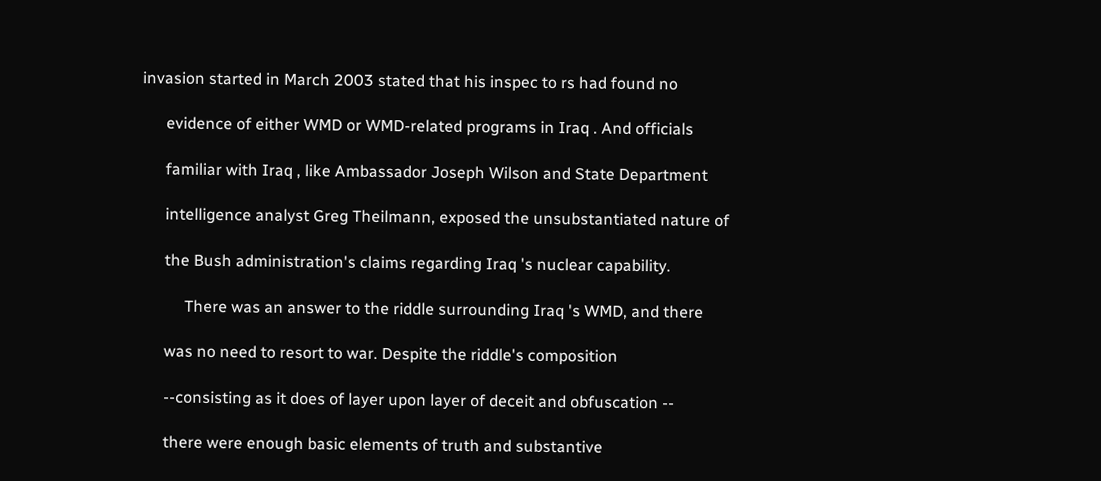invasion started in March 2003 stated that his inspec to rs had found no

      evidence of either WMD or WMD-related programs in Iraq . And officials

      familiar with Iraq , like Ambassador Joseph Wilson and State Department

      intelligence analyst Greg Theilmann, exposed the unsubstantiated nature of

      the Bush administration's claims regarding Iraq 's nuclear capability.

           There was an answer to the riddle surrounding Iraq 's WMD, and there

      was no need to resort to war. Despite the riddle's composition

      --consisting as it does of layer upon layer of deceit and obfuscation --

      there were enough basic elements of truth and substantive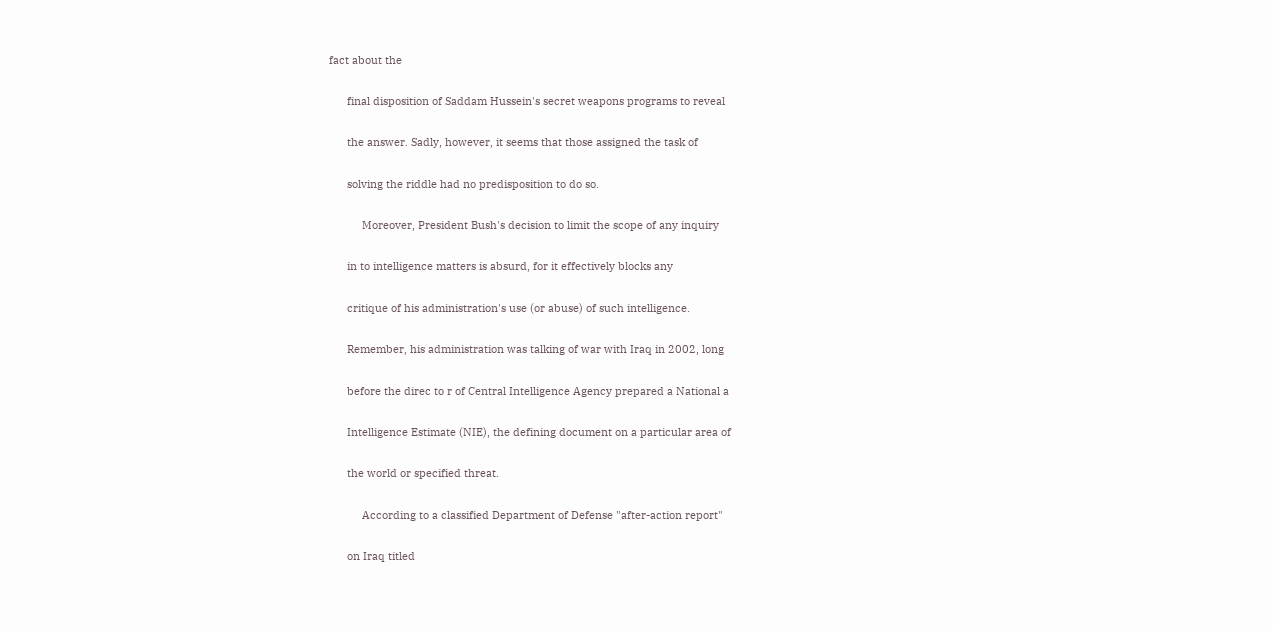fact about the

      final disposition of Saddam Hussein's secret weapons programs to reveal

      the answer. Sadly, however, it seems that those assigned the task of

      solving the riddle had no predisposition to do so.

           Moreover, President Bush's decision to limit the scope of any inquiry

      in to intelligence matters is absurd, for it effectively blocks any

      critique of his administration's use (or abuse) of such intelligence.

      Remember, his administration was talking of war with Iraq in 2002, long

      before the direc to r of Central Intelligence Agency prepared a National a

      Intelligence Estimate (NIE), the defining document on a particular area of

      the world or specified threat.

           According to a classified Department of Defense "after-action report"

      on Iraq titled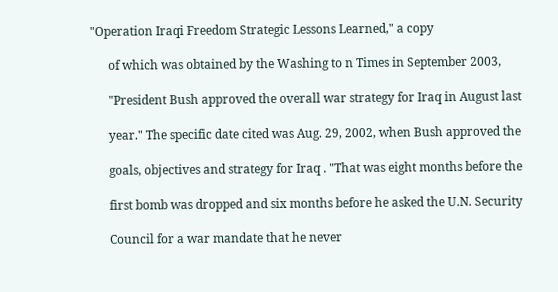"Operation Iraqi Freedom Strategic Lessons Learned," a copy

      of which was obtained by the Washing to n Times in September 2003,

      "President Bush approved the overall war strategy for Iraq in August last

      year." The specific date cited was Aug. 29, 2002, when Bush approved the

      goals, objectives and strategy for Iraq . "That was eight months before the

      first bomb was dropped and six months before he asked the U.N. Security

      Council for a war mandate that he never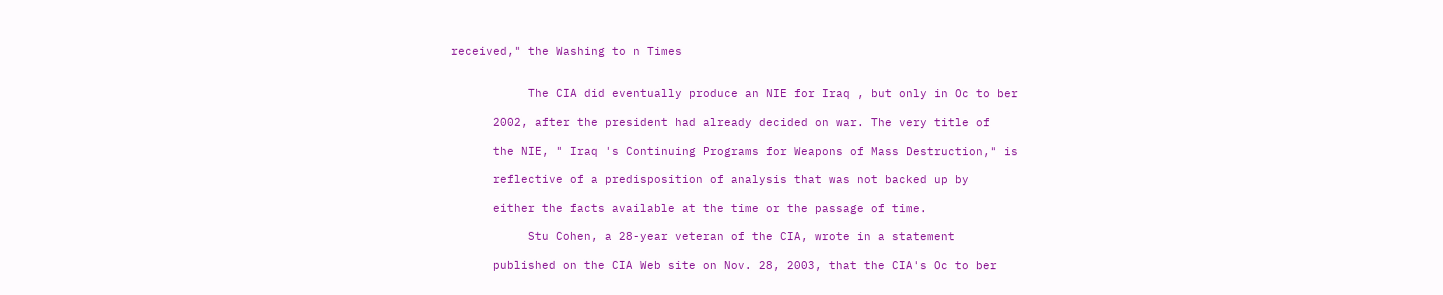received," the Washing to n Times


           The CIA did eventually produce an NIE for Iraq , but only in Oc to ber

      2002, after the president had already decided on war. The very title of

      the NIE, " Iraq 's Continuing Programs for Weapons of Mass Destruction," is

      reflective of a predisposition of analysis that was not backed up by

      either the facts available at the time or the passage of time.

           Stu Cohen, a 28-year veteran of the CIA, wrote in a statement

      published on the CIA Web site on Nov. 28, 2003, that the CIA's Oc to ber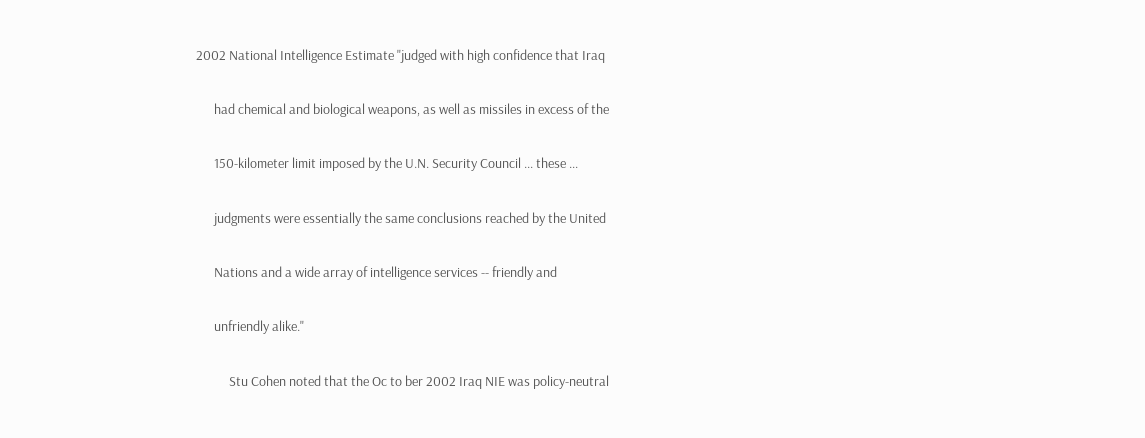2002 National Intelligence Estimate "judged with high confidence that Iraq

      had chemical and biological weapons, as well as missiles in excess of the

      150-kilometer limit imposed by the U.N. Security Council ... these ...

      judgments were essentially the same conclusions reached by the United

      Nations and a wide array of intelligence services -- friendly and

      unfriendly alike."

           Stu Cohen noted that the Oc to ber 2002 Iraq NIE was policy-neutral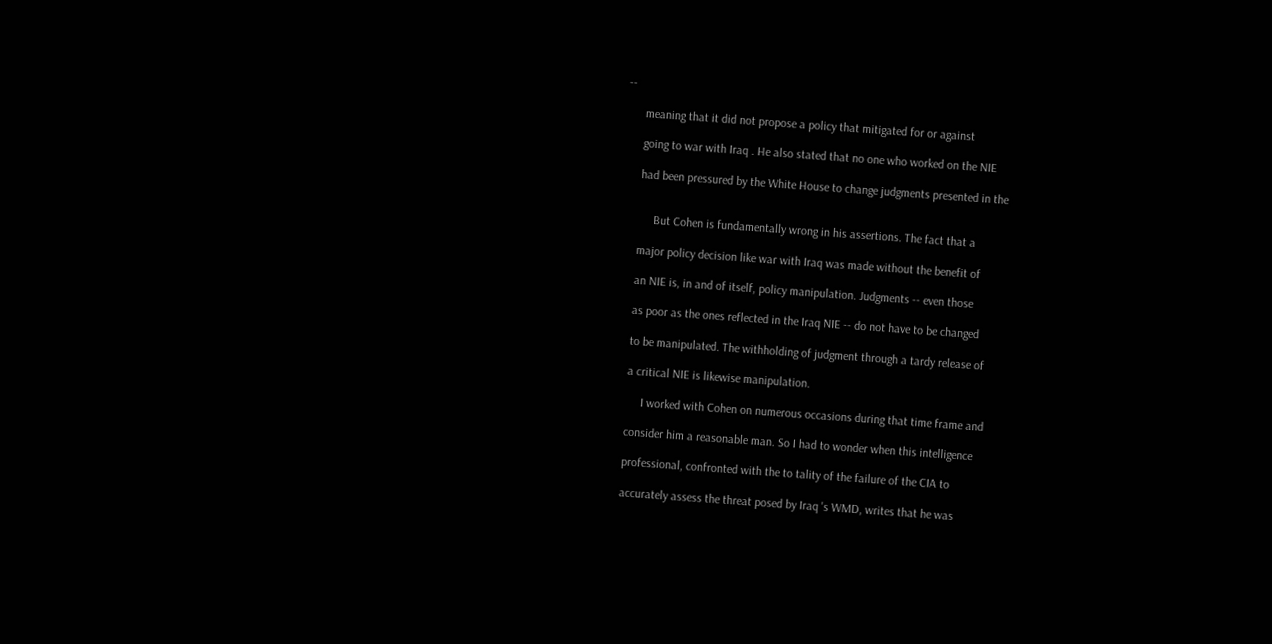--

      meaning that it did not propose a policy that mitigated for or against

      going to war with Iraq . He also stated that no one who worked on the NIE

      had been pressured by the White House to change judgments presented in the


           But Cohen is fundamentally wrong in his assertions. The fact that a

      major policy decision like war with Iraq was made without the benefit of

      an NIE is, in and of itself, policy manipulation. Judgments -- even those

      as poor as the ones reflected in the Iraq NIE -- do not have to be changed

      to be manipulated. The withholding of judgment through a tardy release of

      a critical NIE is likewise manipulation.

           I worked with Cohen on numerous occasions during that time frame and

      consider him a reasonable man. So I had to wonder when this intelligence

      professional, confronted with the to tality of the failure of the CIA to

      accurately assess the threat posed by Iraq 's WMD, writes that he was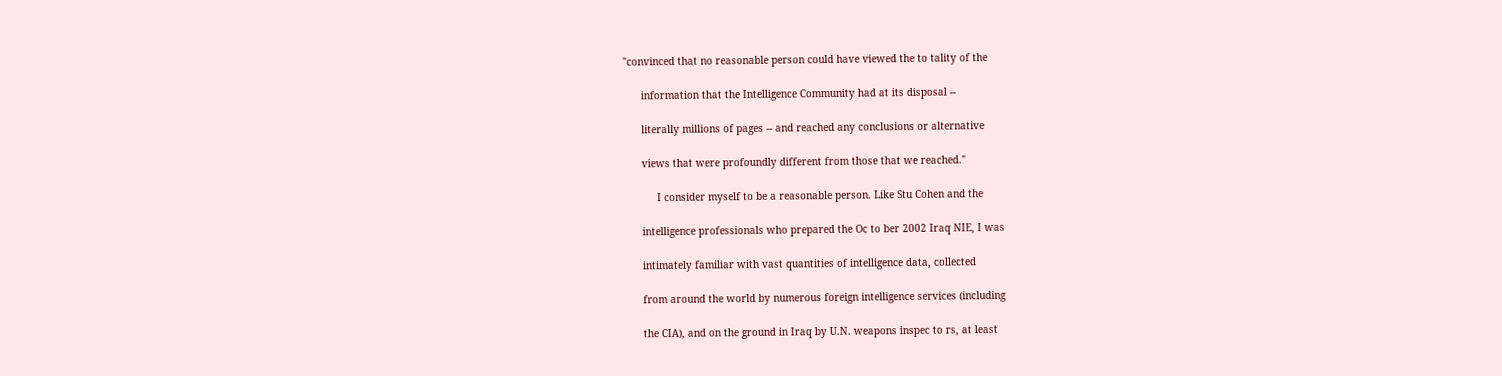"convinced that no reasonable person could have viewed the to tality of the

      information that the Intelligence Community had at its disposal --

      literally millions of pages -- and reached any conclusions or alternative

      views that were profoundly different from those that we reached."

           I consider myself to be a reasonable person. Like Stu Cohen and the

      intelligence professionals who prepared the Oc to ber 2002 Iraq NIE, I was

      intimately familiar with vast quantities of intelligence data, collected

      from around the world by numerous foreign intelligence services (including

      the CIA), and on the ground in Iraq by U.N. weapons inspec to rs, at least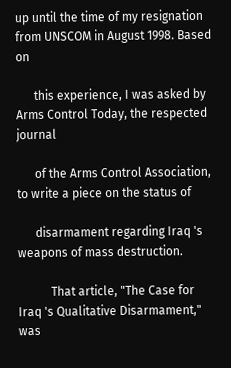up until the time of my resignation from UNSCOM in August 1998. Based on

      this experience, I was asked by Arms Control Today, the respected journal

      of the Arms Control Association, to write a piece on the status of

      disarmament regarding Iraq 's weapons of mass destruction.

           That article, "The Case for Iraq 's Qualitative Disarmament," was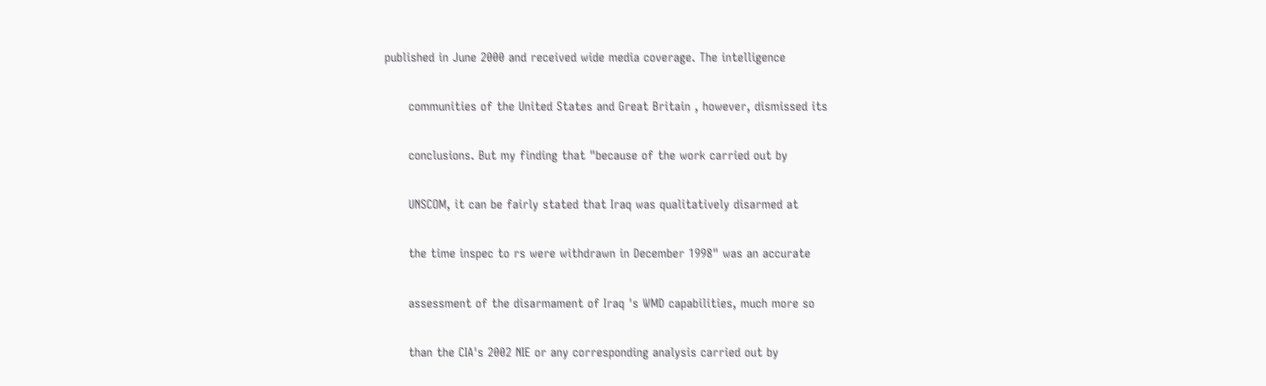published in June 2000 and received wide media coverage. The intelligence

      communities of the United States and Great Britain , however, dismissed its

      conclusions. But my finding that "because of the work carried out by

      UNSCOM, it can be fairly stated that Iraq was qualitatively disarmed at

      the time inspec to rs were withdrawn in December 1998" was an accurate

      assessment of the disarmament of Iraq 's WMD capabilities, much more so

      than the CIA's 2002 NIE or any corresponding analysis carried out by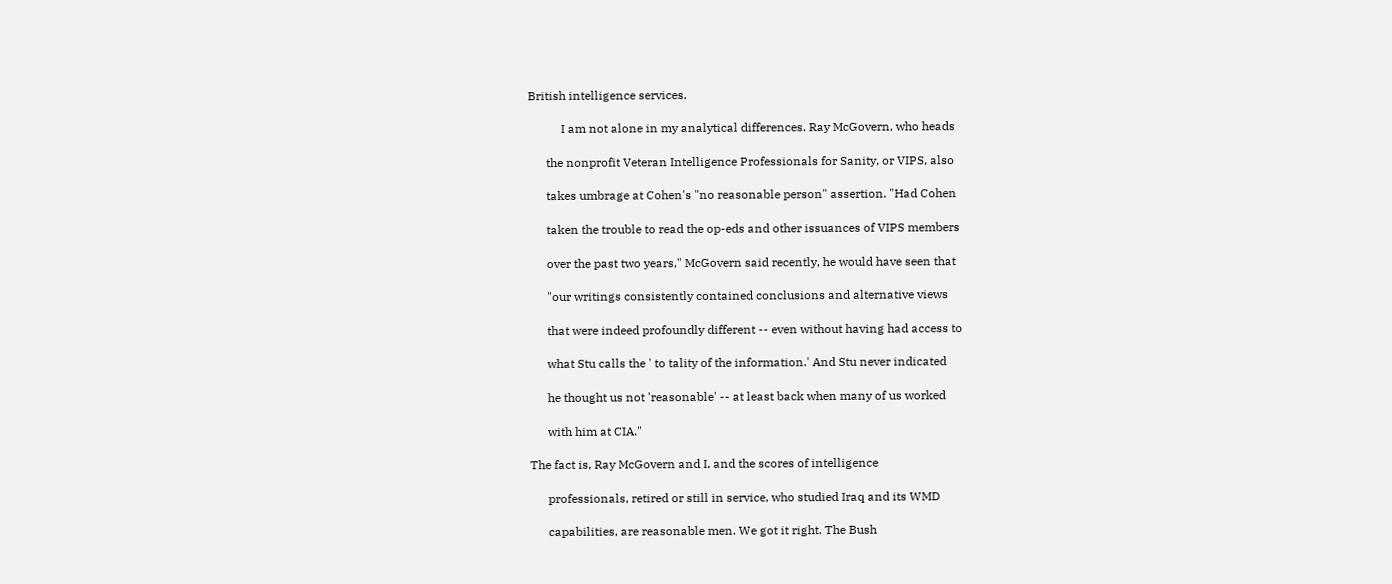British intelligence services.

           I am not alone in my analytical differences. Ray McGovern, who heads

      the nonprofit Veteran Intelligence Professionals for Sanity, or VIPS, also

      takes umbrage at Cohen's "no reasonable person" assertion. "Had Cohen

      taken the trouble to read the op-eds and other issuances of VIPS members

      over the past two years," McGovern said recently, he would have seen that

      "our writings consistently contained conclusions and alternative views

      that were indeed profoundly different -- even without having had access to

      what Stu calls the ' to tality of the information.' And Stu never indicated

      he thought us not 'reasonable' -- at least back when many of us worked

      with him at CIA."

The fact is, Ray McGovern and I, and the scores of intelligence

      professionals, retired or still in service, who studied Iraq and its WMD

      capabilities, are reasonable men. We got it right. The Bush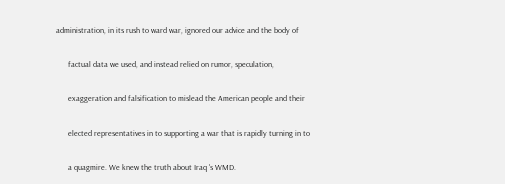administration, in its rush to ward war, ignored our advice and the body of

      factual data we used, and instead relied on rumor, speculation,

      exaggeration and falsification to mislead the American people and their

      elected representatives in to supporting a war that is rapidly turning in to

      a quagmire. We knew the truth about Iraq 's WMD.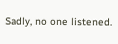Sadly, no one listened.